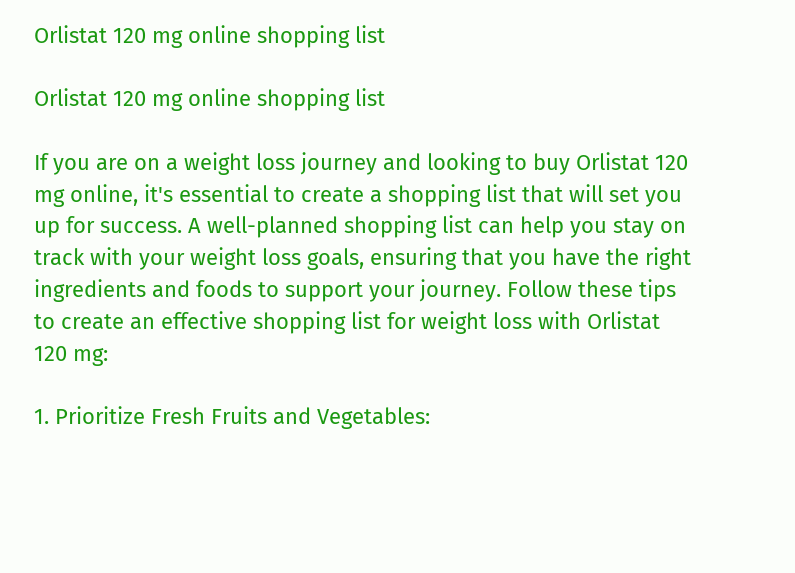Orlistat 120 mg online shopping list

Orlistat 120 mg online shopping list

If you are on a weight loss journey and looking to buy Orlistat 120 mg online, it's essential to create a shopping list that will set you up for success. A well-planned shopping list can help you stay on track with your weight loss goals, ensuring that you have the right ingredients and foods to support your journey. Follow these tips to create an effective shopping list for weight loss with Orlistat 120 mg:

1. Prioritize Fresh Fruits and Vegetables: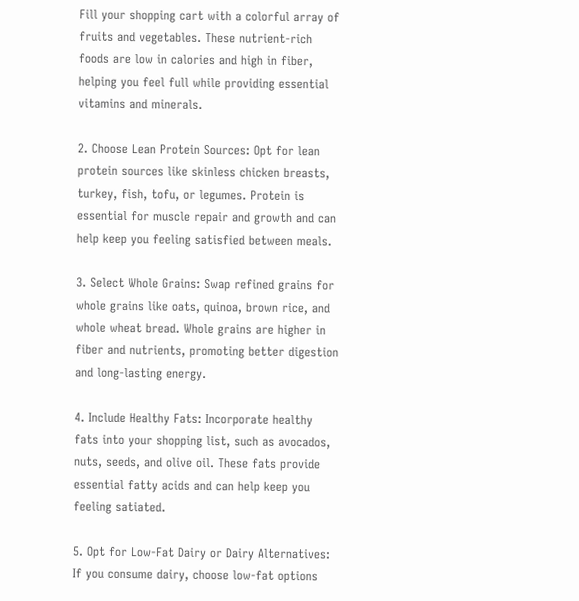Fill your shopping cart with a colorful array of fruits and vegetables. These nutrient-rich foods are low in calories and high in fiber, helping you feel full while providing essential vitamins and minerals.

2. Choose Lean Protein Sources: Opt for lean protein sources like skinless chicken breasts, turkey, fish, tofu, or legumes. Protein is essential for muscle repair and growth and can help keep you feeling satisfied between meals.

3. Select Whole Grains: Swap refined grains for whole grains like oats, quinoa, brown rice, and whole wheat bread. Whole grains are higher in fiber and nutrients, promoting better digestion and long-lasting energy.

4. Include Healthy Fats: Incorporate healthy fats into your shopping list, such as avocados, nuts, seeds, and olive oil. These fats provide essential fatty acids and can help keep you feeling satiated.

5. Opt for Low-Fat Dairy or Dairy Alternatives: If you consume dairy, choose low-fat options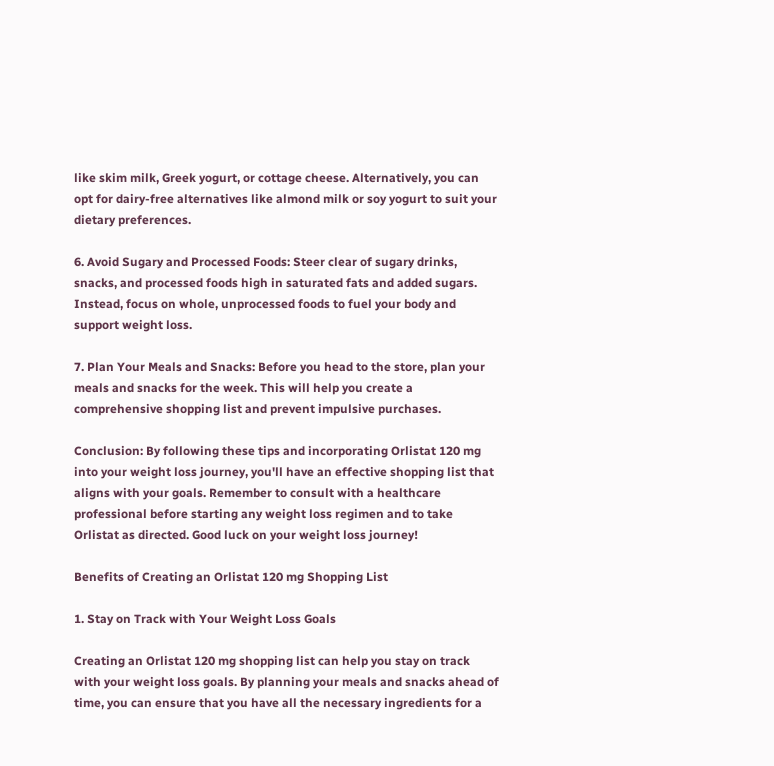like skim milk, Greek yogurt, or cottage cheese. Alternatively, you can opt for dairy-free alternatives like almond milk or soy yogurt to suit your dietary preferences.

6. Avoid Sugary and Processed Foods: Steer clear of sugary drinks, snacks, and processed foods high in saturated fats and added sugars. Instead, focus on whole, unprocessed foods to fuel your body and support weight loss.

7. Plan Your Meals and Snacks: Before you head to the store, plan your meals and snacks for the week. This will help you create a comprehensive shopping list and prevent impulsive purchases.

Conclusion: By following these tips and incorporating Orlistat 120 mg into your weight loss journey, you'll have an effective shopping list that aligns with your goals. Remember to consult with a healthcare professional before starting any weight loss regimen and to take Orlistat as directed. Good luck on your weight loss journey!

Benefits of Creating an Orlistat 120 mg Shopping List

1. Stay on Track with Your Weight Loss Goals

Creating an Orlistat 120 mg shopping list can help you stay on track with your weight loss goals. By planning your meals and snacks ahead of time, you can ensure that you have all the necessary ingredients for a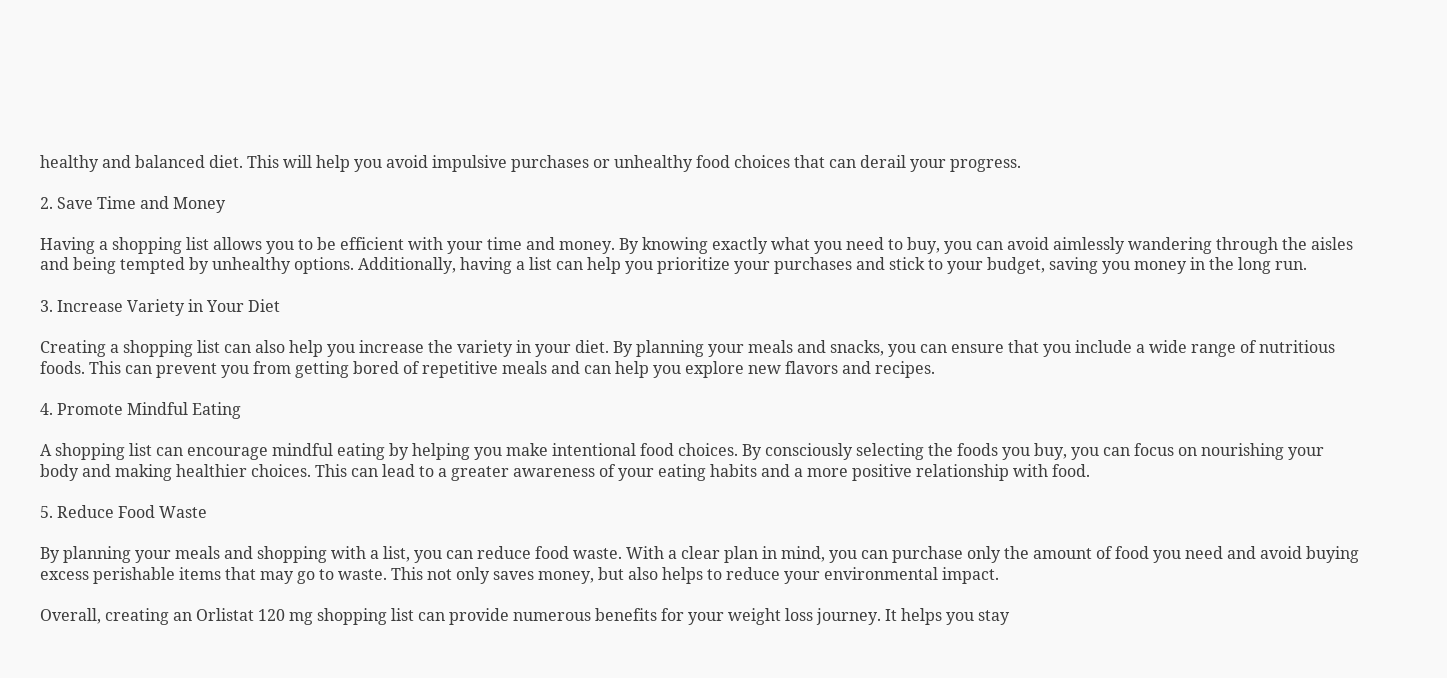healthy and balanced diet. This will help you avoid impulsive purchases or unhealthy food choices that can derail your progress.

2. Save Time and Money

Having a shopping list allows you to be efficient with your time and money. By knowing exactly what you need to buy, you can avoid aimlessly wandering through the aisles and being tempted by unhealthy options. Additionally, having a list can help you prioritize your purchases and stick to your budget, saving you money in the long run.

3. Increase Variety in Your Diet

Creating a shopping list can also help you increase the variety in your diet. By planning your meals and snacks, you can ensure that you include a wide range of nutritious foods. This can prevent you from getting bored of repetitive meals and can help you explore new flavors and recipes.

4. Promote Mindful Eating

A shopping list can encourage mindful eating by helping you make intentional food choices. By consciously selecting the foods you buy, you can focus on nourishing your body and making healthier choices. This can lead to a greater awareness of your eating habits and a more positive relationship with food.

5. Reduce Food Waste

By planning your meals and shopping with a list, you can reduce food waste. With a clear plan in mind, you can purchase only the amount of food you need and avoid buying excess perishable items that may go to waste. This not only saves money, but also helps to reduce your environmental impact.

Overall, creating an Orlistat 120 mg shopping list can provide numerous benefits for your weight loss journey. It helps you stay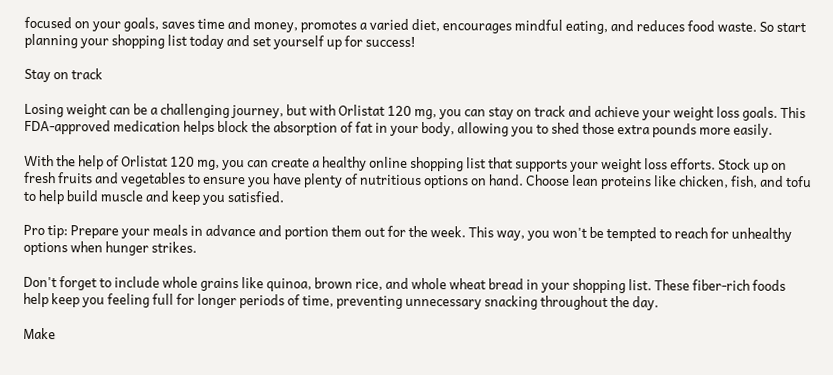focused on your goals, saves time and money, promotes a varied diet, encourages mindful eating, and reduces food waste. So start planning your shopping list today and set yourself up for success!

Stay on track

Losing weight can be a challenging journey, but with Orlistat 120 mg, you can stay on track and achieve your weight loss goals. This FDA-approved medication helps block the absorption of fat in your body, allowing you to shed those extra pounds more easily.

With the help of Orlistat 120 mg, you can create a healthy online shopping list that supports your weight loss efforts. Stock up on fresh fruits and vegetables to ensure you have plenty of nutritious options on hand. Choose lean proteins like chicken, fish, and tofu to help build muscle and keep you satisfied.

Pro tip: Prepare your meals in advance and portion them out for the week. This way, you won't be tempted to reach for unhealthy options when hunger strikes.

Don't forget to include whole grains like quinoa, brown rice, and whole wheat bread in your shopping list. These fiber-rich foods help keep you feeling full for longer periods of time, preventing unnecessary snacking throughout the day.

Make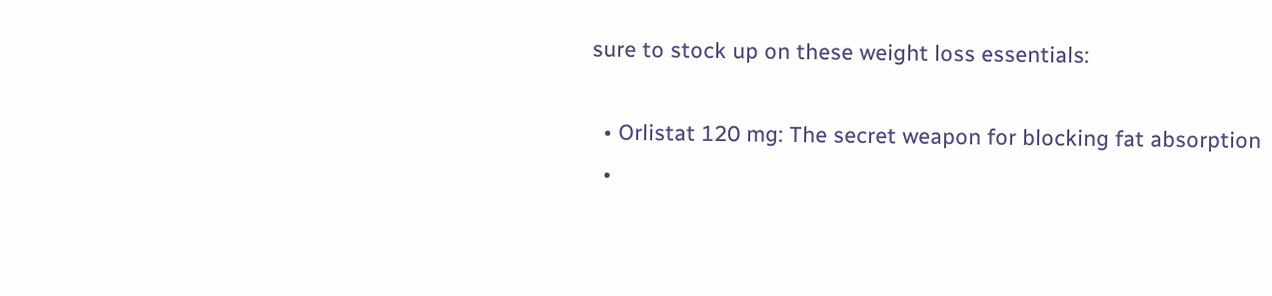sure to stock up on these weight loss essentials:

  • Orlistat 120 mg: The secret weapon for blocking fat absorption
  •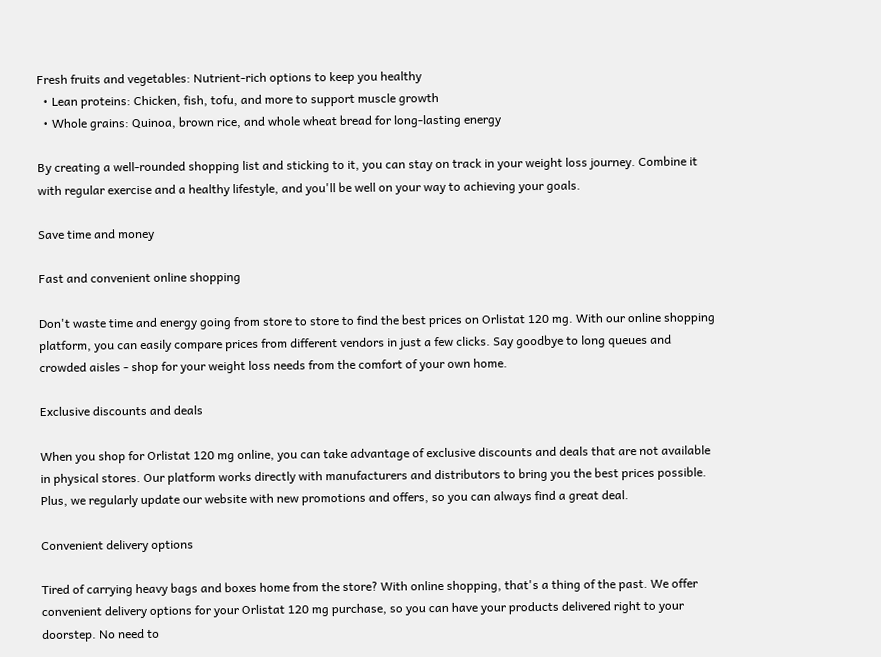Fresh fruits and vegetables: Nutrient-rich options to keep you healthy
  • Lean proteins: Chicken, fish, tofu, and more to support muscle growth
  • Whole grains: Quinoa, brown rice, and whole wheat bread for long-lasting energy

By creating a well-rounded shopping list and sticking to it, you can stay on track in your weight loss journey. Combine it with regular exercise and a healthy lifestyle, and you'll be well on your way to achieving your goals.

Save time and money

Fast and convenient online shopping

Don't waste time and energy going from store to store to find the best prices on Orlistat 120 mg. With our online shopping platform, you can easily compare prices from different vendors in just a few clicks. Say goodbye to long queues and crowded aisles - shop for your weight loss needs from the comfort of your own home.

Exclusive discounts and deals

When you shop for Orlistat 120 mg online, you can take advantage of exclusive discounts and deals that are not available in physical stores. Our platform works directly with manufacturers and distributors to bring you the best prices possible. Plus, we regularly update our website with new promotions and offers, so you can always find a great deal.

Convenient delivery options

Tired of carrying heavy bags and boxes home from the store? With online shopping, that's a thing of the past. We offer convenient delivery options for your Orlistat 120 mg purchase, so you can have your products delivered right to your doorstep. No need to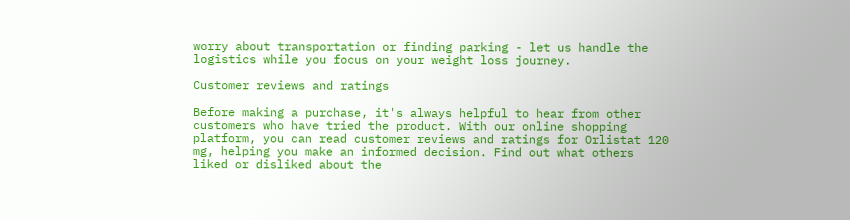worry about transportation or finding parking - let us handle the logistics while you focus on your weight loss journey.

Customer reviews and ratings

Before making a purchase, it's always helpful to hear from other customers who have tried the product. With our online shopping platform, you can read customer reviews and ratings for Orlistat 120 mg, helping you make an informed decision. Find out what others liked or disliked about the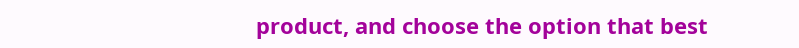product, and choose the option that best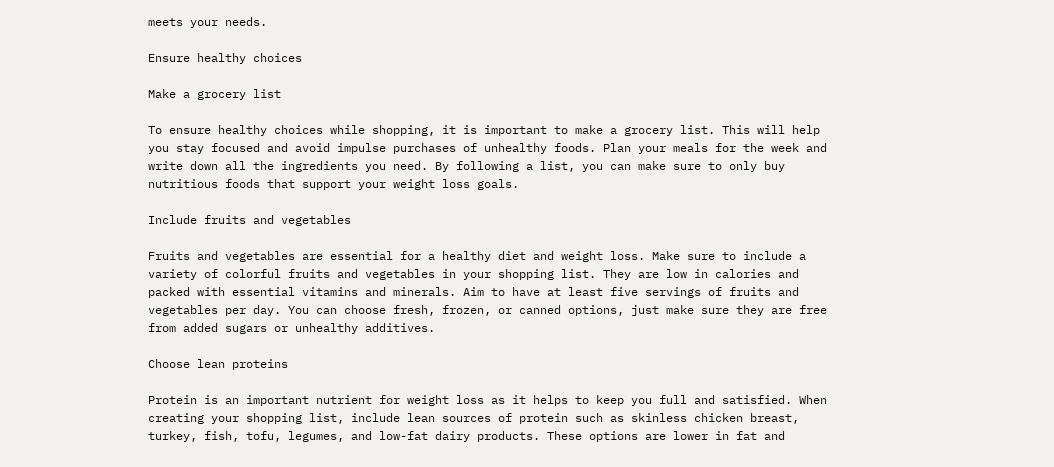meets your needs.

Ensure healthy choices

Make a grocery list

To ensure healthy choices while shopping, it is important to make a grocery list. This will help you stay focused and avoid impulse purchases of unhealthy foods. Plan your meals for the week and write down all the ingredients you need. By following a list, you can make sure to only buy nutritious foods that support your weight loss goals.

Include fruits and vegetables

Fruits and vegetables are essential for a healthy diet and weight loss. Make sure to include a variety of colorful fruits and vegetables in your shopping list. They are low in calories and packed with essential vitamins and minerals. Aim to have at least five servings of fruits and vegetables per day. You can choose fresh, frozen, or canned options, just make sure they are free from added sugars or unhealthy additives.

Choose lean proteins

Protein is an important nutrient for weight loss as it helps to keep you full and satisfied. When creating your shopping list, include lean sources of protein such as skinless chicken breast, turkey, fish, tofu, legumes, and low-fat dairy products. These options are lower in fat and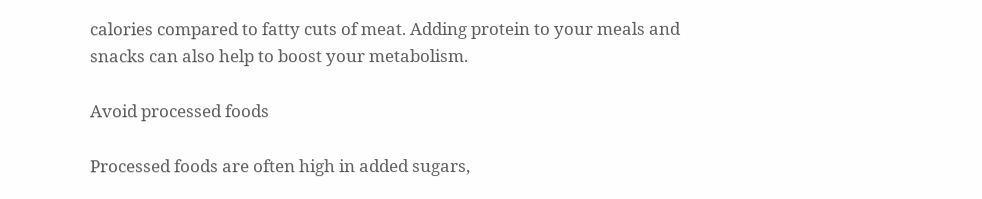calories compared to fatty cuts of meat. Adding protein to your meals and snacks can also help to boost your metabolism.

Avoid processed foods

Processed foods are often high in added sugars,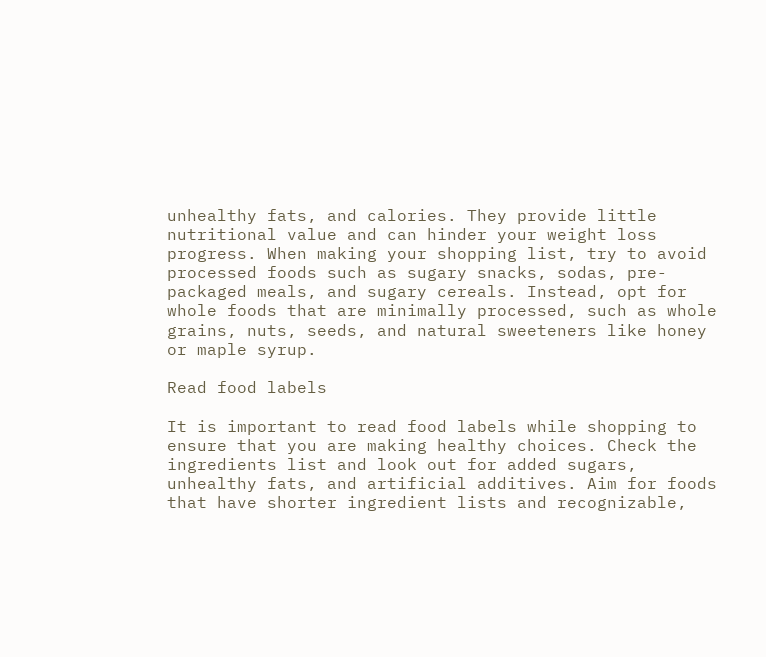unhealthy fats, and calories. They provide little nutritional value and can hinder your weight loss progress. When making your shopping list, try to avoid processed foods such as sugary snacks, sodas, pre-packaged meals, and sugary cereals. Instead, opt for whole foods that are minimally processed, such as whole grains, nuts, seeds, and natural sweeteners like honey or maple syrup.

Read food labels

It is important to read food labels while shopping to ensure that you are making healthy choices. Check the ingredients list and look out for added sugars, unhealthy fats, and artificial additives. Aim for foods that have shorter ingredient lists and recognizable,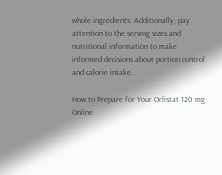whole ingredients. Additionally, pay attention to the serving sizes and nutritional information to make informed decisions about portion control and calorie intake.

How to Prepare for Your Orlistat 120 mg Online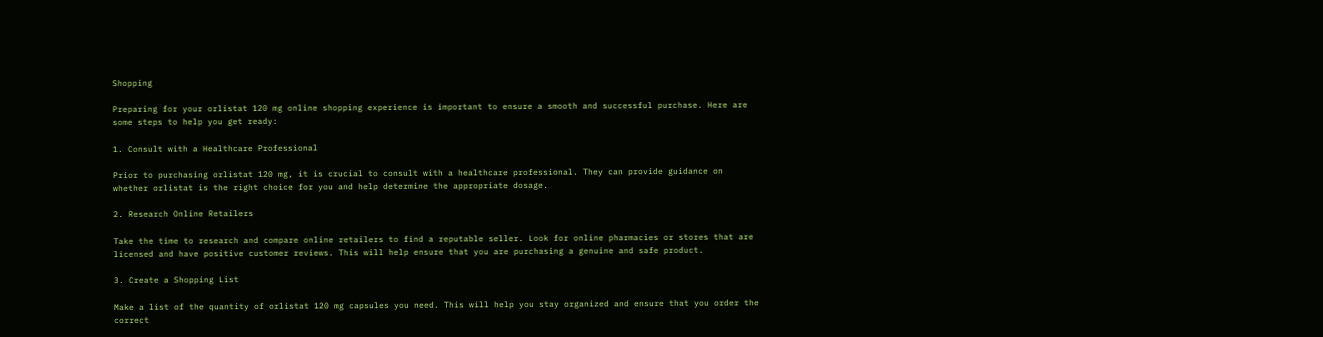Shopping

Preparing for your orlistat 120 mg online shopping experience is important to ensure a smooth and successful purchase. Here are some steps to help you get ready:

1. Consult with a Healthcare Professional

Prior to purchasing orlistat 120 mg, it is crucial to consult with a healthcare professional. They can provide guidance on whether orlistat is the right choice for you and help determine the appropriate dosage.

2. Research Online Retailers

Take the time to research and compare online retailers to find a reputable seller. Look for online pharmacies or stores that are licensed and have positive customer reviews. This will help ensure that you are purchasing a genuine and safe product.

3. Create a Shopping List

Make a list of the quantity of orlistat 120 mg capsules you need. This will help you stay organized and ensure that you order the correct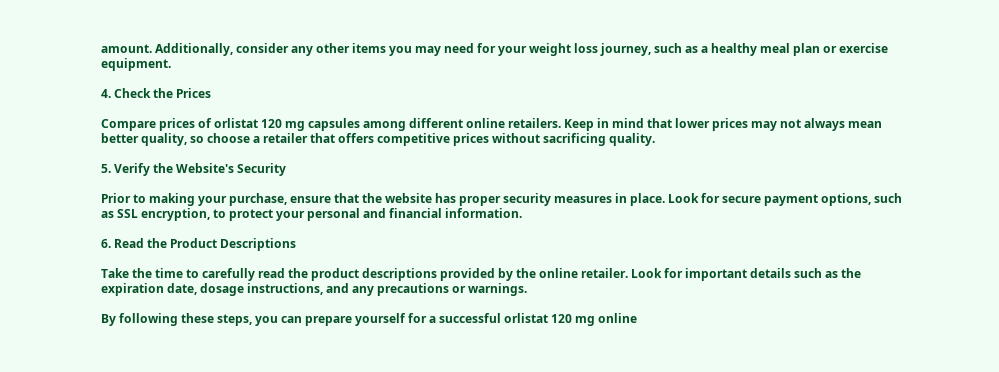amount. Additionally, consider any other items you may need for your weight loss journey, such as a healthy meal plan or exercise equipment.

4. Check the Prices

Compare prices of orlistat 120 mg capsules among different online retailers. Keep in mind that lower prices may not always mean better quality, so choose a retailer that offers competitive prices without sacrificing quality.

5. Verify the Website's Security

Prior to making your purchase, ensure that the website has proper security measures in place. Look for secure payment options, such as SSL encryption, to protect your personal and financial information.

6. Read the Product Descriptions

Take the time to carefully read the product descriptions provided by the online retailer. Look for important details such as the expiration date, dosage instructions, and any precautions or warnings.

By following these steps, you can prepare yourself for a successful orlistat 120 mg online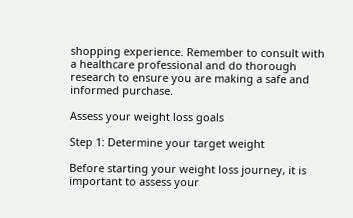shopping experience. Remember to consult with a healthcare professional and do thorough research to ensure you are making a safe and informed purchase.

Assess your weight loss goals

Step 1: Determine your target weight

Before starting your weight loss journey, it is important to assess your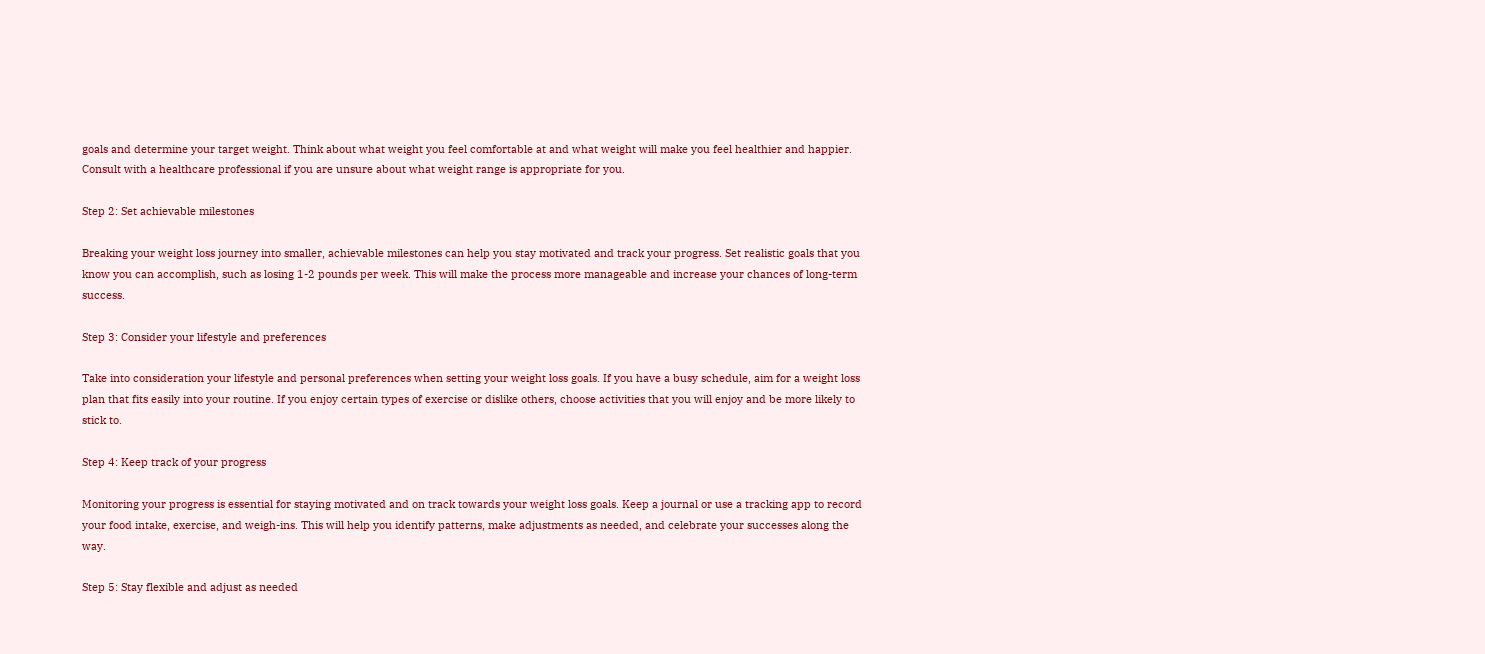goals and determine your target weight. Think about what weight you feel comfortable at and what weight will make you feel healthier and happier. Consult with a healthcare professional if you are unsure about what weight range is appropriate for you.

Step 2: Set achievable milestones

Breaking your weight loss journey into smaller, achievable milestones can help you stay motivated and track your progress. Set realistic goals that you know you can accomplish, such as losing 1-2 pounds per week. This will make the process more manageable and increase your chances of long-term success.

Step 3: Consider your lifestyle and preferences

Take into consideration your lifestyle and personal preferences when setting your weight loss goals. If you have a busy schedule, aim for a weight loss plan that fits easily into your routine. If you enjoy certain types of exercise or dislike others, choose activities that you will enjoy and be more likely to stick to.

Step 4: Keep track of your progress

Monitoring your progress is essential for staying motivated and on track towards your weight loss goals. Keep a journal or use a tracking app to record your food intake, exercise, and weigh-ins. This will help you identify patterns, make adjustments as needed, and celebrate your successes along the way.

Step 5: Stay flexible and adjust as needed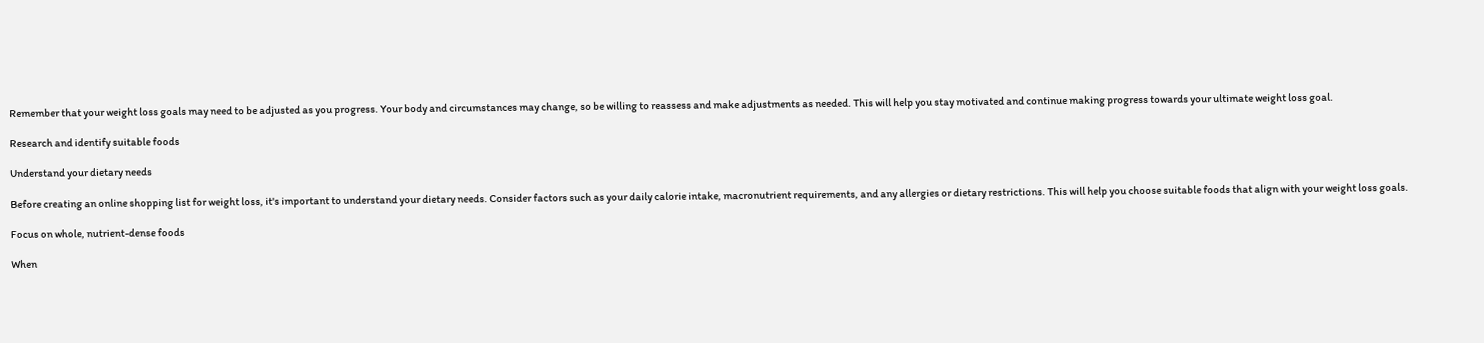Remember that your weight loss goals may need to be adjusted as you progress. Your body and circumstances may change, so be willing to reassess and make adjustments as needed. This will help you stay motivated and continue making progress towards your ultimate weight loss goal.

Research and identify suitable foods

Understand your dietary needs

Before creating an online shopping list for weight loss, it's important to understand your dietary needs. Consider factors such as your daily calorie intake, macronutrient requirements, and any allergies or dietary restrictions. This will help you choose suitable foods that align with your weight loss goals.

Focus on whole, nutrient-dense foods

When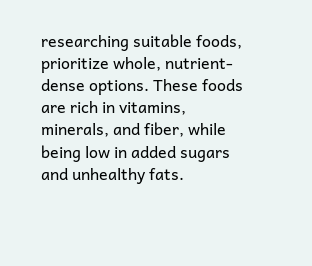researching suitable foods, prioritize whole, nutrient-dense options. These foods are rich in vitamins, minerals, and fiber, while being low in added sugars and unhealthy fats.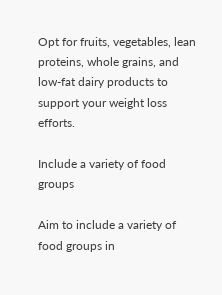Opt for fruits, vegetables, lean proteins, whole grains, and low-fat dairy products to support your weight loss efforts.

Include a variety of food groups

Aim to include a variety of food groups in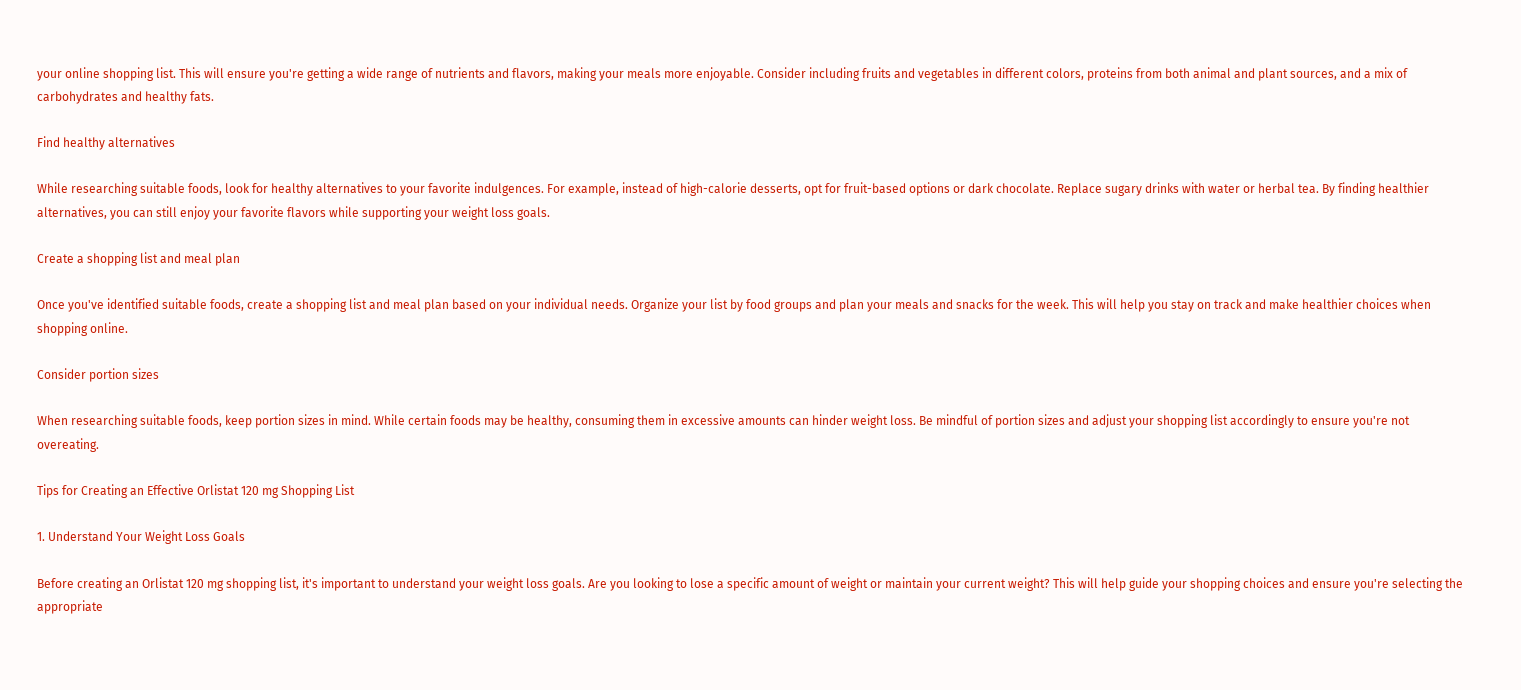your online shopping list. This will ensure you're getting a wide range of nutrients and flavors, making your meals more enjoyable. Consider including fruits and vegetables in different colors, proteins from both animal and plant sources, and a mix of carbohydrates and healthy fats.

Find healthy alternatives

While researching suitable foods, look for healthy alternatives to your favorite indulgences. For example, instead of high-calorie desserts, opt for fruit-based options or dark chocolate. Replace sugary drinks with water or herbal tea. By finding healthier alternatives, you can still enjoy your favorite flavors while supporting your weight loss goals.

Create a shopping list and meal plan

Once you've identified suitable foods, create a shopping list and meal plan based on your individual needs. Organize your list by food groups and plan your meals and snacks for the week. This will help you stay on track and make healthier choices when shopping online.

Consider portion sizes

When researching suitable foods, keep portion sizes in mind. While certain foods may be healthy, consuming them in excessive amounts can hinder weight loss. Be mindful of portion sizes and adjust your shopping list accordingly to ensure you're not overeating.

Tips for Creating an Effective Orlistat 120 mg Shopping List

1. Understand Your Weight Loss Goals

Before creating an Orlistat 120 mg shopping list, it's important to understand your weight loss goals. Are you looking to lose a specific amount of weight or maintain your current weight? This will help guide your shopping choices and ensure you're selecting the appropriate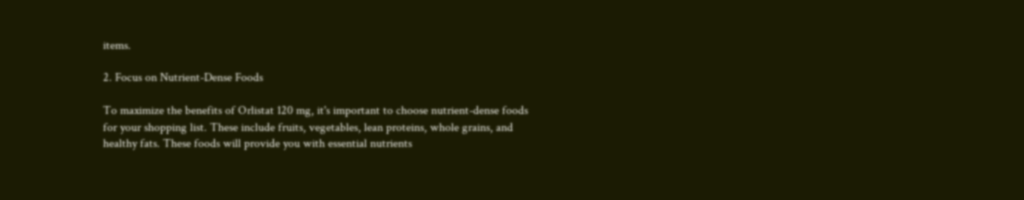items.

2. Focus on Nutrient-Dense Foods

To maximize the benefits of Orlistat 120 mg, it's important to choose nutrient-dense foods for your shopping list. These include fruits, vegetables, lean proteins, whole grains, and healthy fats. These foods will provide you with essential nutrients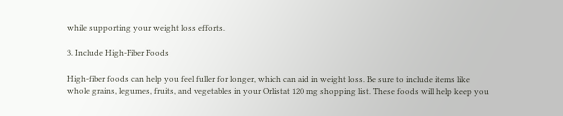while supporting your weight loss efforts.

3. Include High-Fiber Foods

High-fiber foods can help you feel fuller for longer, which can aid in weight loss. Be sure to include items like whole grains, legumes, fruits, and vegetables in your Orlistat 120 mg shopping list. These foods will help keep you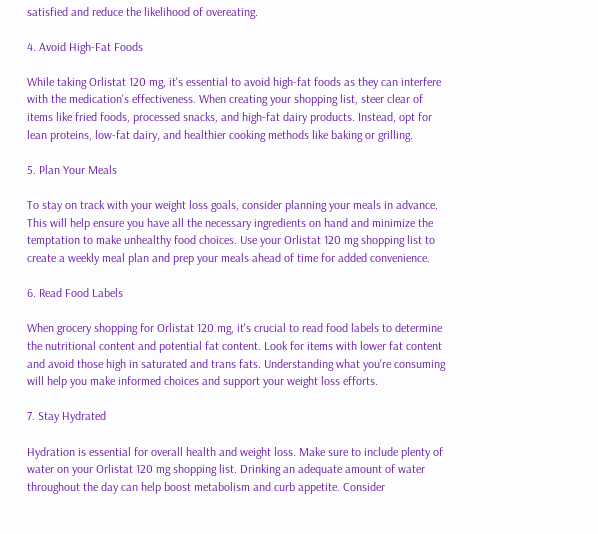satisfied and reduce the likelihood of overeating.

4. Avoid High-Fat Foods

While taking Orlistat 120 mg, it's essential to avoid high-fat foods as they can interfere with the medication's effectiveness. When creating your shopping list, steer clear of items like fried foods, processed snacks, and high-fat dairy products. Instead, opt for lean proteins, low-fat dairy, and healthier cooking methods like baking or grilling.

5. Plan Your Meals

To stay on track with your weight loss goals, consider planning your meals in advance. This will help ensure you have all the necessary ingredients on hand and minimize the temptation to make unhealthy food choices. Use your Orlistat 120 mg shopping list to create a weekly meal plan and prep your meals ahead of time for added convenience.

6. Read Food Labels

When grocery shopping for Orlistat 120 mg, it's crucial to read food labels to determine the nutritional content and potential fat content. Look for items with lower fat content and avoid those high in saturated and trans fats. Understanding what you're consuming will help you make informed choices and support your weight loss efforts.

7. Stay Hydrated

Hydration is essential for overall health and weight loss. Make sure to include plenty of water on your Orlistat 120 mg shopping list. Drinking an adequate amount of water throughout the day can help boost metabolism and curb appetite. Consider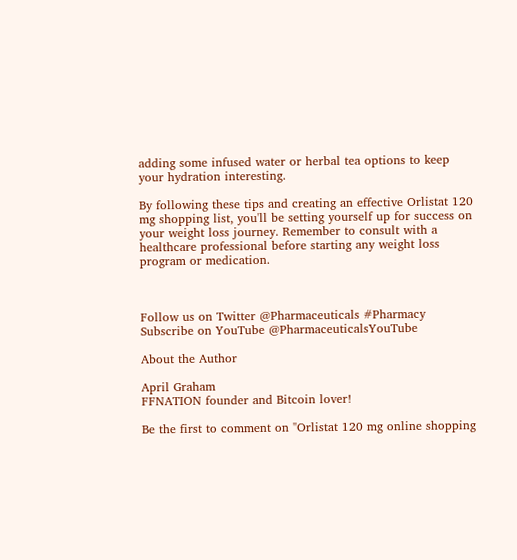adding some infused water or herbal tea options to keep your hydration interesting.

By following these tips and creating an effective Orlistat 120 mg shopping list, you'll be setting yourself up for success on your weight loss journey. Remember to consult with a healthcare professional before starting any weight loss program or medication.



Follow us on Twitter @Pharmaceuticals #Pharmacy
Subscribe on YouTube @PharmaceuticalsYouTube

About the Author

April Graham
FFNATION founder and Bitcoin lover!

Be the first to comment on "Orlistat 120 mg online shopping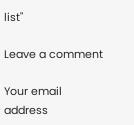list"

Leave a comment

Your email address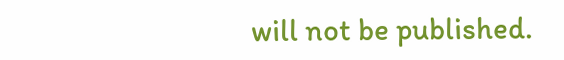will not be published.